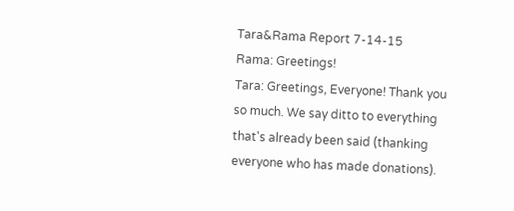Tara&Rama Report 7-14-15
Rama: Greetings!
Tara: Greetings, Everyone! Thank you so much. We say ditto to everything that's already been said (thanking everyone who has made donations).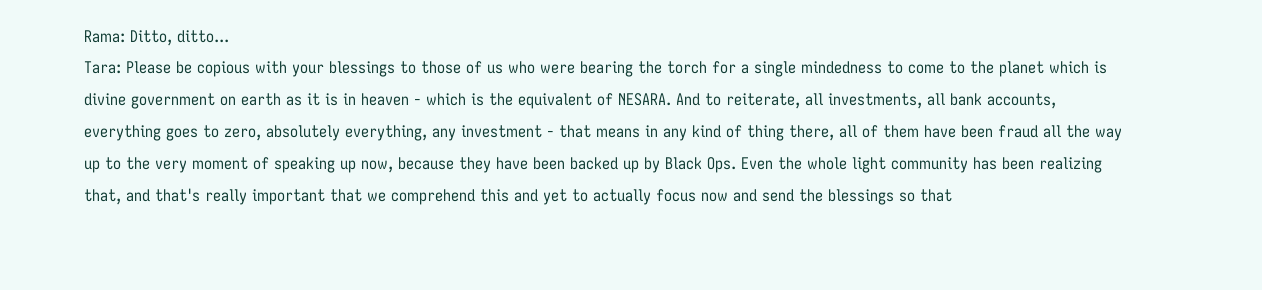Rama: Ditto, ditto...
Tara: Please be copious with your blessings to those of us who were bearing the torch for a single mindedness to come to the planet which is divine government on earth as it is in heaven - which is the equivalent of NESARA. And to reiterate, all investments, all bank accounts, everything goes to zero, absolutely everything, any investment - that means in any kind of thing there, all of them have been fraud all the way up to the very moment of speaking up now, because they have been backed up by Black Ops. Even the whole light community has been realizing that, and that's really important that we comprehend this and yet to actually focus now and send the blessings so that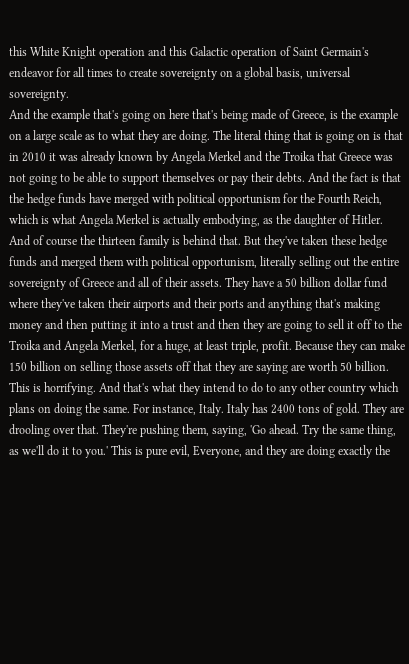this White Knight operation and this Galactic operation of Saint Germain's endeavor for all times to create sovereignty on a global basis, universal sovereignty.
And the example that's going on here that's being made of Greece, is the example on a large scale as to what they are doing. The literal thing that is going on is that in 2010 it was already known by Angela Merkel and the Troika that Greece was not going to be able to support themselves or pay their debts. And the fact is that the hedge funds have merged with political opportunism for the Fourth Reich, which is what Angela Merkel is actually embodying, as the daughter of Hitler. And of course the thirteen family is behind that. But they've taken these hedge funds and merged them with political opportunism, literally selling out the entire sovereignty of Greece and all of their assets. They have a 50 billion dollar fund where they've taken their airports and their ports and anything that's making money and then putting it into a trust and then they are going to sell it off to the Troika and Angela Merkel, for a huge, at least triple, profit. Because they can make 150 billion on selling those assets off that they are saying are worth 50 billion. This is horrifying. And that's what they intend to do to any other country which plans on doing the same. For instance, Italy. Italy has 2400 tons of gold. They are drooling over that. They're pushing them, saying, 'Go ahead. Try the same thing, as we'll do it to you.' This is pure evil, Everyone, and they are doing exactly the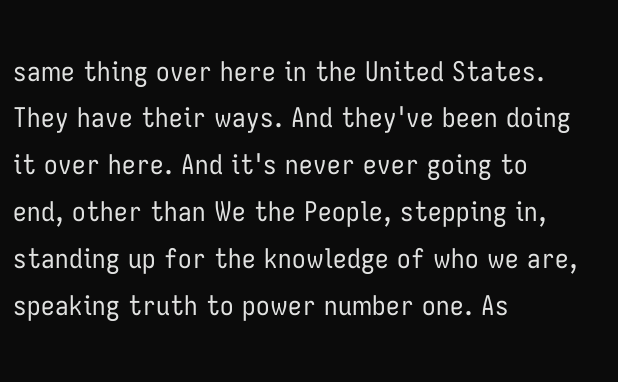same thing over here in the United States. They have their ways. And they've been doing it over here. And it's never ever going to end, other than We the People, stepping in, standing up for the knowledge of who we are, speaking truth to power number one. As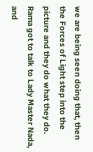we are being seen doing that, then the Forces of Light step into the picture and they do what they do.
Rama got to talk to Lady Master Nada, and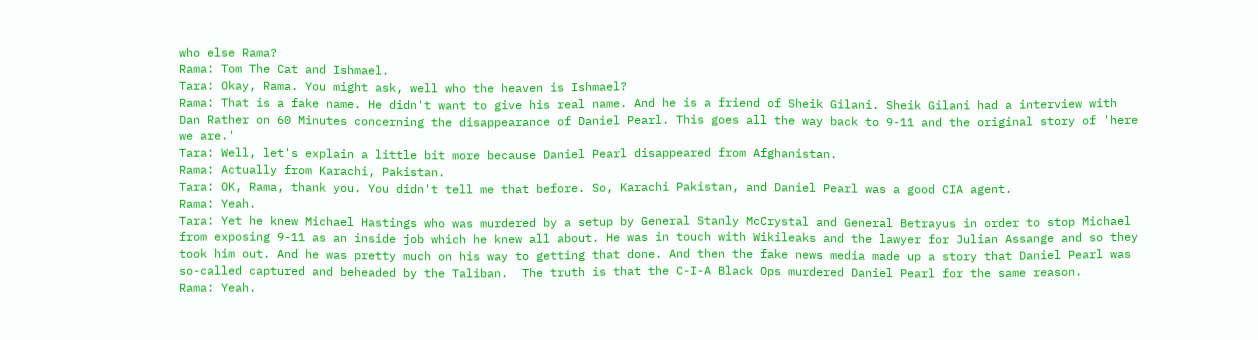who else Rama?
Rama: Tom The Cat and Ishmael.
Tara: Okay, Rama. You might ask, well who the heaven is Ishmael?
Rama: That is a fake name. He didn't want to give his real name. And he is a friend of Sheik Gilani. Sheik Gilani had a interview with Dan Rather on 60 Minutes concerning the disappearance of Daniel Pearl. This goes all the way back to 9-11 and the original story of 'here we are.'
Tara: Well, let's explain a little bit more because Daniel Pearl disappeared from Afghanistan.
Rama: Actually from Karachi, Pakistan.
Tara: OK, Rama, thank you. You didn't tell me that before. So, Karachi Pakistan, and Daniel Pearl was a good CIA agent.
Rama: Yeah.
Tara: Yet he knew Michael Hastings who was murdered by a setup by General Stanly McCrystal and General Betrayus in order to stop Michael from exposing 9-11 as an inside job which he knew all about. He was in touch with Wikileaks and the lawyer for Julian Assange and so they took him out. And he was pretty much on his way to getting that done. And then the fake news media made up a story that Daniel Pearl was so-called captured and beheaded by the Taliban.  The truth is that the C-I-A Black Ops murdered Daniel Pearl for the same reason.
Rama: Yeah.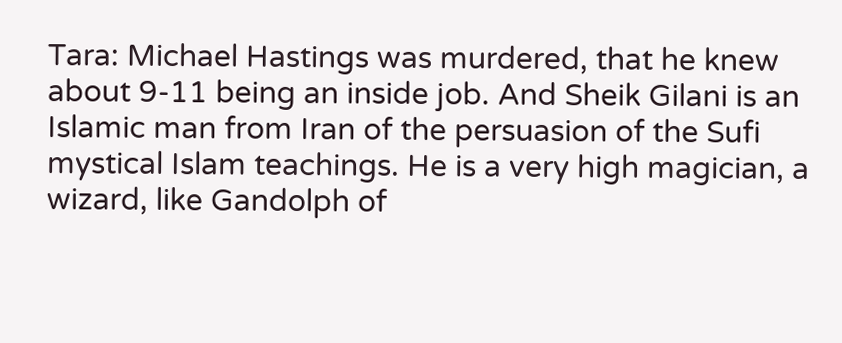Tara: Michael Hastings was murdered, that he knew about 9-11 being an inside job. And Sheik Gilani is an Islamic man from Iran of the persuasion of the Sufi mystical Islam teachings. He is a very high magician, a wizard, like Gandolph of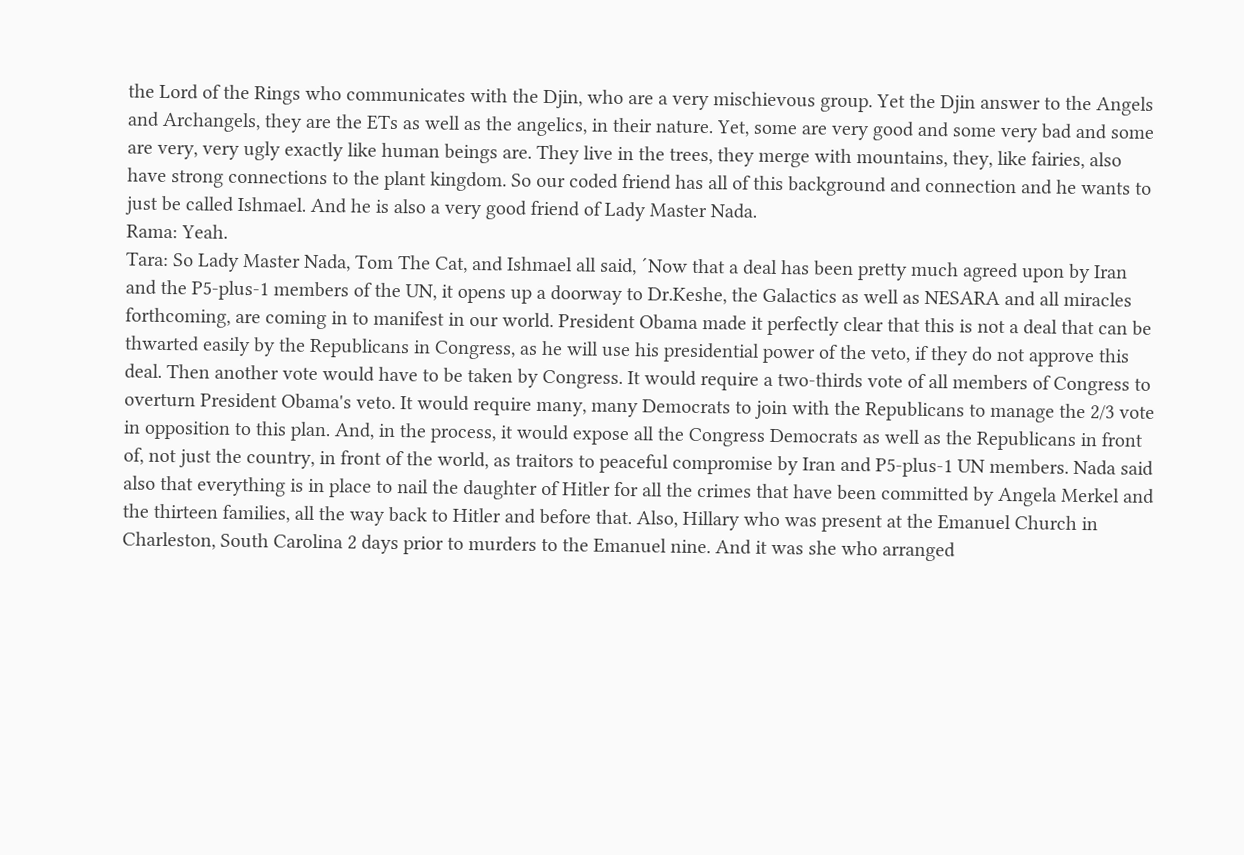the Lord of the Rings who communicates with the Djin, who are a very mischievous group. Yet the Djin answer to the Angels and Archangels, they are the ETs as well as the angelics, in their nature. Yet, some are very good and some very bad and some are very, very ugly exactly like human beings are. They live in the trees, they merge with mountains, they, like fairies, also have strong connections to the plant kingdom. So our coded friend has all of this background and connection and he wants to just be called Ishmael. And he is also a very good friend of Lady Master Nada.
Rama: Yeah.
Tara: So Lady Master Nada, Tom The Cat, and Ishmael all said, ´Now that a deal has been pretty much agreed upon by Iran and the P5-plus-1 members of the UN, it opens up a doorway to Dr.Keshe, the Galactics as well as NESARA and all miracles forthcoming, are coming in to manifest in our world. President Obama made it perfectly clear that this is not a deal that can be thwarted easily by the Republicans in Congress, as he will use his presidential power of the veto, if they do not approve this deal. Then another vote would have to be taken by Congress. It would require a two-thirds vote of all members of Congress to overturn President Obama's veto. It would require many, many Democrats to join with the Republicans to manage the 2/3 vote in opposition to this plan. And, in the process, it would expose all the Congress Democrats as well as the Republicans in front of, not just the country, in front of the world, as traitors to peaceful compromise by Iran and P5-plus-1 UN members. Nada said also that everything is in place to nail the daughter of Hitler for all the crimes that have been committed by Angela Merkel and the thirteen families, all the way back to Hitler and before that. Also, Hillary who was present at the Emanuel Church in Charleston, South Carolina 2 days prior to murders to the Emanuel nine. And it was she who arranged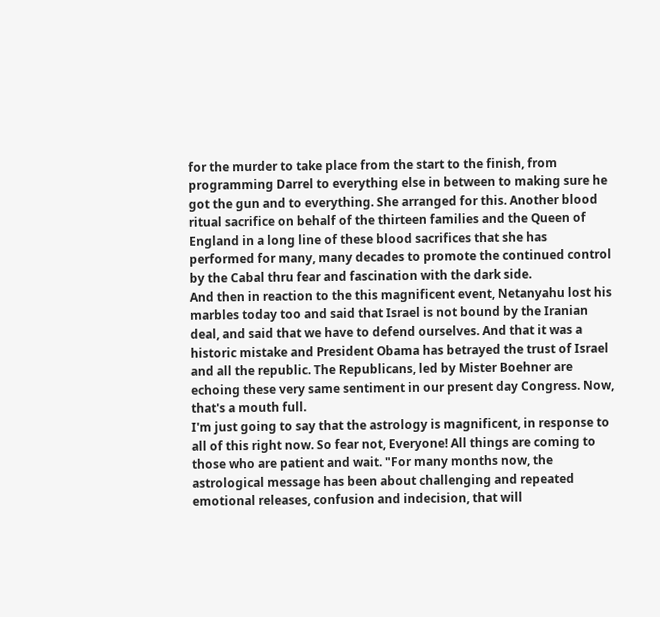for the murder to take place from the start to the finish, from programming Darrel to everything else in between to making sure he got the gun and to everything. She arranged for this. Another blood ritual sacrifice on behalf of the thirteen families and the Queen of England in a long line of these blood sacrifices that she has performed for many, many decades to promote the continued control by the Cabal thru fear and fascination with the dark side.
And then in reaction to the this magnificent event, Netanyahu lost his marbles today too and said that Israel is not bound by the Iranian deal, and said that we have to defend ourselves. And that it was a historic mistake and President Obama has betrayed the trust of Israel and all the republic. The Republicans, led by Mister Boehner are echoing these very same sentiment in our present day Congress. Now, that's a mouth full.
I'm just going to say that the astrology is magnificent, in response to all of this right now. So fear not, Everyone! All things are coming to those who are patient and wait. "For many months now, the astrological message has been about challenging and repeated emotional releases, confusion and indecision, that will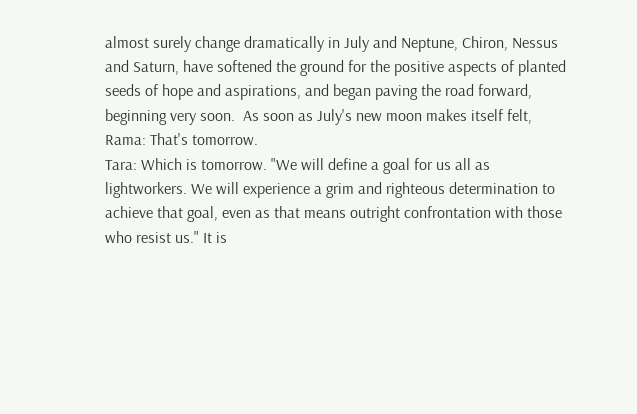almost surely change dramatically in July and Neptune, Chiron, Nessus and Saturn, have softened the ground for the positive aspects of planted seeds of hope and aspirations, and began paving the road forward, beginning very soon.  As soon as July's new moon makes itself felt,
Rama: That's tomorrow.
Tara: Which is tomorrow. "We will define a goal for us all as lightworkers. We will experience a grim and righteous determination to achieve that goal, even as that means outright confrontation with those who resist us." It is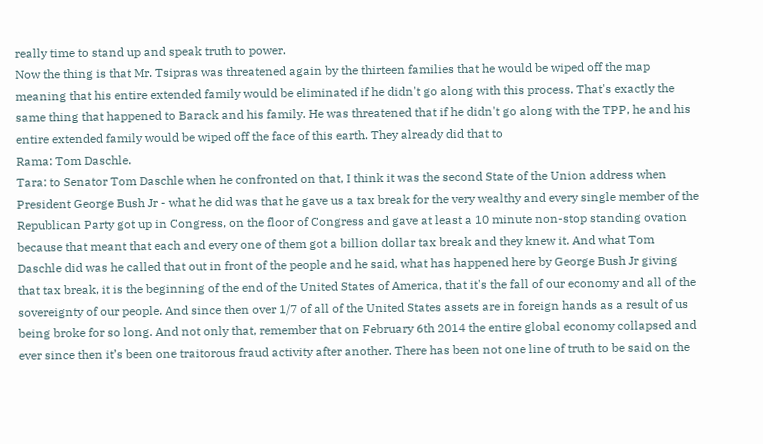really time to stand up and speak truth to power.
Now the thing is that Mr. Tsipras was threatened again by the thirteen families that he would be wiped off the map meaning that his entire extended family would be eliminated if he didn't go along with this process. That's exactly the same thing that happened to Barack and his family. He was threatened that if he didn't go along with the TPP, he and his entire extended family would be wiped off the face of this earth. They already did that to
Rama: Tom Daschle.
Tara: to Senator Tom Daschle when he confronted on that, I think it was the second State of the Union address when President George Bush Jr - what he did was that he gave us a tax break for the very wealthy and every single member of the Republican Party got up in Congress, on the floor of Congress and gave at least a 10 minute non-stop standing ovation because that meant that each and every one of them got a billion dollar tax break and they knew it. And what Tom Daschle did was he called that out in front of the people and he said, what has happened here by George Bush Jr giving that tax break, it is the beginning of the end of the United States of America, that it's the fall of our economy and all of the sovereignty of our people. And since then over 1/7 of all of the United States assets are in foreign hands as a result of us being broke for so long. And not only that, remember that on February 6th 2014 the entire global economy collapsed and ever since then it’s been one traitorous fraud activity after another. There has been not one line of truth to be said on the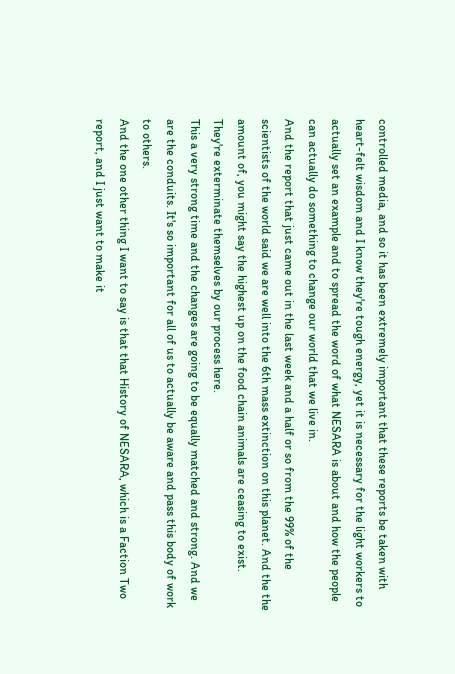controlled media, and so it has been extremely important that these reports be taken with heart-felt wisdom and I know they're tough energy, yet it is necessary for the light workers to actually set an example and to spread the word of what NESARA is about and how the people can actually do something to change our world that we live in.
And the report that just came out in the last week and a half or so from the 99% of the scientists of the world said we are well into the 6th mass extinction on this planet. And the the amount of, you might say the highest up on the food chain animals are ceasing to exist. They're exterminate themselves by our process here.
This a very strong time and the changes are going to be equally matched and strong. And we are the conduits. It's so important for all of us to actually be aware and pass this body of work to others.
And the one other thing I want to say is that that History of NESARA, which is a Faction Two report, and I just want to make it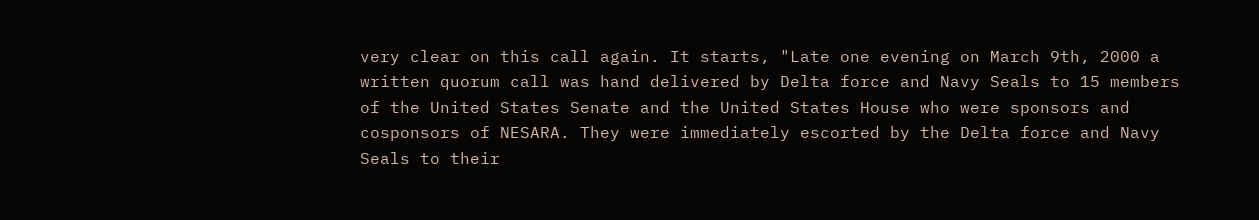very clear on this call again. It starts, "Late one evening on March 9th, 2000 a written quorum call was hand delivered by Delta force and Navy Seals to 15 members of the United States Senate and the United States House who were sponsors and cosponsors of NESARA. They were immediately escorted by the Delta force and Navy Seals to their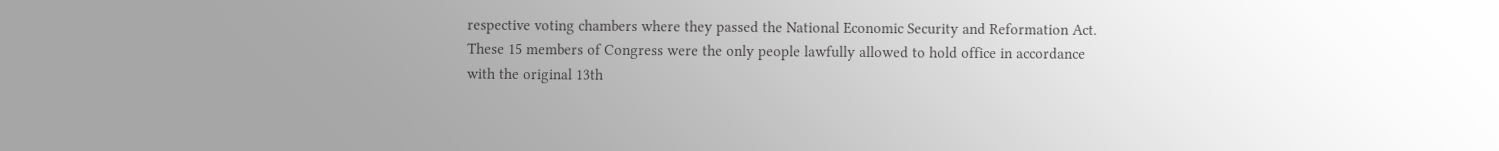respective voting chambers where they passed the National Economic Security and Reformation Act. These 15 members of Congress were the only people lawfully allowed to hold office in accordance with the original 13th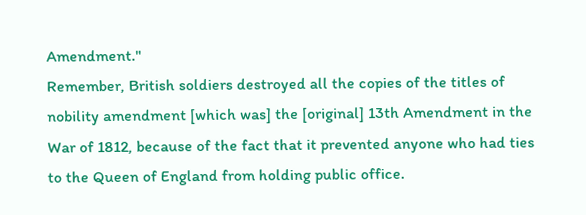Amendment."
Remember, British soldiers destroyed all the copies of the titles of nobility amendment [which was] the [original] 13th Amendment in the War of 1812, because of the fact that it prevented anyone who had ties to the Queen of England from holding public office.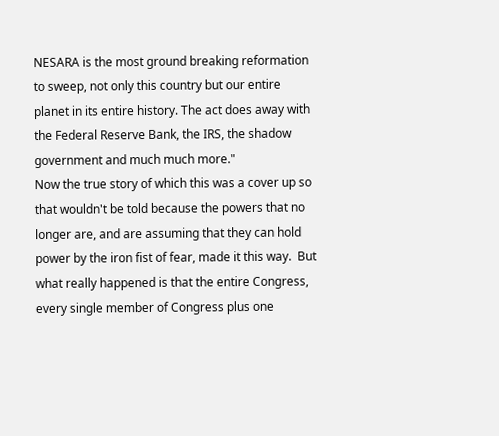NESARA is the most ground breaking reformation to sweep, not only this country but our entire planet in its entire history. The act does away with the Federal Reserve Bank, the IRS, the shadow government and much much more."
Now the true story of which this was a cover up so that wouldn't be told because the powers that no longer are, and are assuming that they can hold power by the iron fist of fear, made it this way.  But what really happened is that the entire Congress, every single member of Congress plus one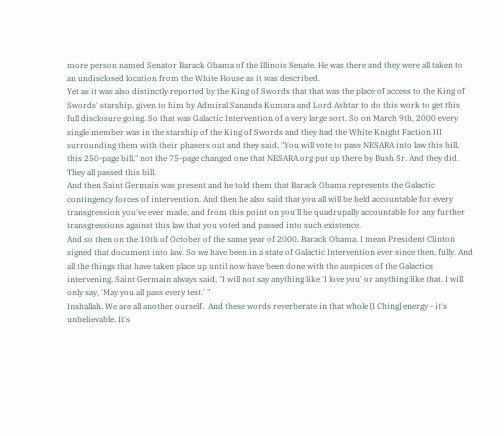more person named Senator Barack Obama of the Illinois Senate. He was there and they were all taken to an undisclosed location from the White House as it was described.
Yet as it was also distinctly reported by the King of Swords that that was the place of access to the King of Swords' starship, given to him by Admiral Sananda Kumara and Lord Ashtar to do this work to get this full disclosure going. So that was Galactic Intervention of a very large sort. So on March 9th, 2000 every single member was in the starship of the King of Swords and they had the White Knight Faction III surrounding them with their phasers out and they said, "You will vote to pass NESARA into law this bill, this 250-page bill," not the 75-page changed one that NESARA.org put up there by Bush Sr. And they did. They all passed this bill.
And then Saint Germain was present and he told them that Barack Obama represents the Galactic contingency forces of intervention. And then he also said that you all will be held accountable for every transgression you've ever made, and from this point on you'll be quadrupally accountable for any further transgressions against this law that you voted and passed into such existence.
And so then on the 10th of October of the same year of 2000, Barack Obama, I mean President Clinton signed that document into law. So we have been in a state of Galactic Intervention ever since then, fully. And all the things that have taken place up until now have been done with the auspices of the Galactics intervening. Saint Germain always said, "I will not say anything like 'I love you' or anything like that. I will only say, 'May you all pass every test.' "
Inshallah. We are all another ourself.  And these words reverberate in that whole [I Ching] energy - it's unbelievable. It's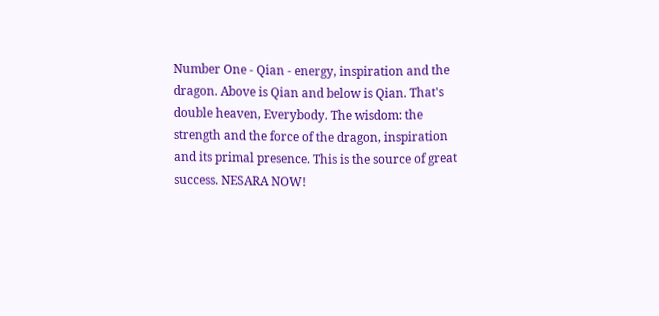Number One - Qian - energy, inspiration and the dragon. Above is Qian and below is Qian. That's double heaven, Everybody. The wisdom: the strength and the force of the dragon, inspiration and its primal presence. This is the source of great success. NESARA NOW!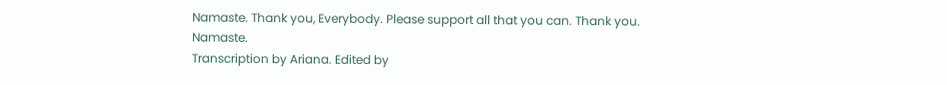Namaste. Thank you, Everybody. Please support all that you can. Thank you. Namaste.
Transcription by Ariana. Edited by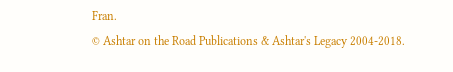Fran.
© Ashtar on the Road Publications & Ashtar's Legacy 2004-2018.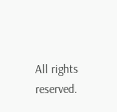All rights reserved.